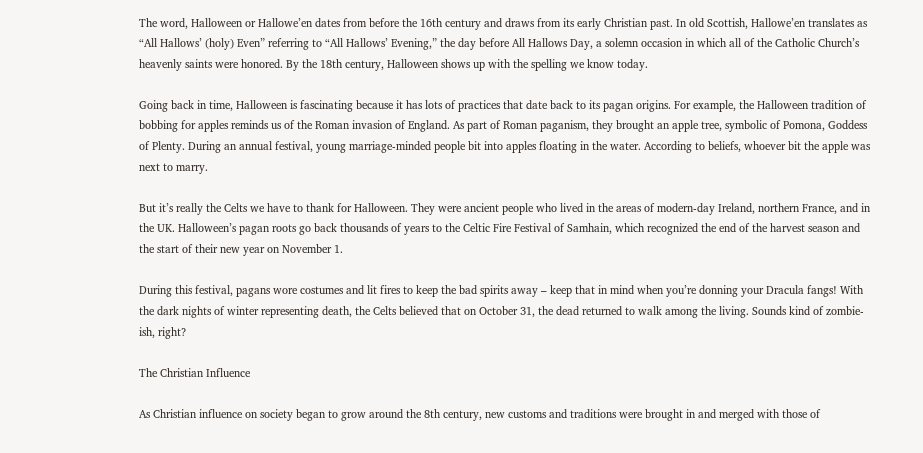The word, Halloween or Hallowe’en dates from before the 16th century and draws from its early Christian past. In old Scottish, Hallowe’en translates as “All Hallows’ (holy) Even” referring to “All Hallows’ Evening,” the day before All Hallows Day, a solemn occasion in which all of the Catholic Church’s heavenly saints were honored. By the 18th century, Halloween shows up with the spelling we know today.

Going back in time, Halloween is fascinating because it has lots of practices that date back to its pagan origins. For example, the Halloween tradition of bobbing for apples reminds us of the Roman invasion of England. As part of Roman paganism, they brought an apple tree, symbolic of Pomona, Goddess of Plenty. During an annual festival, young marriage-minded people bit into apples floating in the water. According to beliefs, whoever bit the apple was next to marry.

But it’s really the Celts we have to thank for Halloween. They were ancient people who lived in the areas of modern-day Ireland, northern France, and in the UK. Halloween’s pagan roots go back thousands of years to the Celtic Fire Festival of Samhain, which recognized the end of the harvest season and the start of their new year on November 1.

During this festival, pagans wore costumes and lit fires to keep the bad spirits away – keep that in mind when you’re donning your Dracula fangs! With the dark nights of winter representing death, the Celts believed that on October 31, the dead returned to walk among the living. Sounds kind of zombie-ish, right?

The Christian Influence

As Christian influence on society began to grow around the 8th century, new customs and traditions were brought in and merged with those of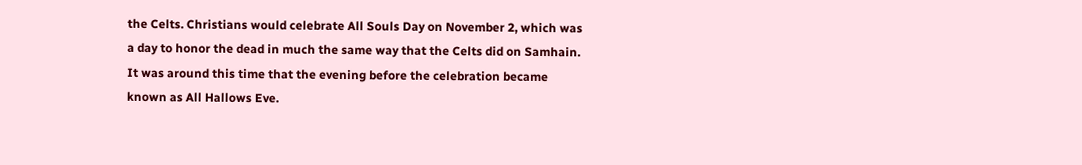the Celts. Christians would celebrate All Souls Day on November 2, which was a day to honor the dead in much the same way that the Celts did on Samhain. It was around this time that the evening before the celebration became known as All Hallows Eve.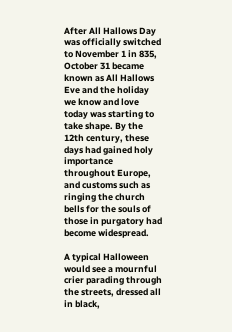After All Hallows Day was officially switched to November 1 in 835, October 31 became known as All Hallows Eve and the holiday we know and love today was starting to take shape. By the 12th century, these days had gained holy importance throughout Europe, and customs such as ringing the church bells for the souls of those in purgatory had become widespread.

A typical Halloween would see a mournful crier parading through the streets, dressed all in black,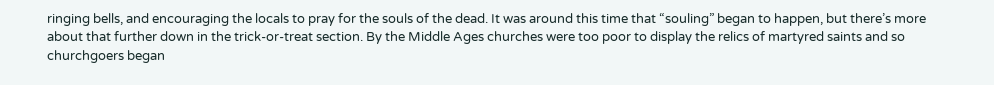ringing bells, and encouraging the locals to pray for the souls of the dead. It was around this time that “souling” began to happen, but there’s more about that further down in the trick-or-treat section. By the Middle Ages churches were too poor to display the relics of martyred saints and so churchgoers began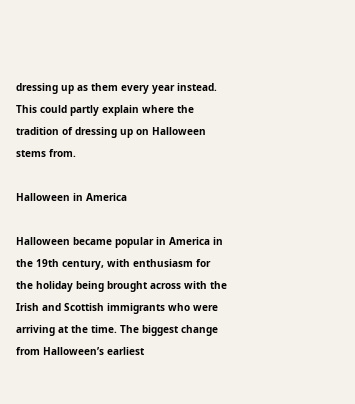dressing up as them every year instead. This could partly explain where the tradition of dressing up on Halloween stems from.

Halloween in America

Halloween became popular in America in the 19th century, with enthusiasm for the holiday being brought across with the Irish and Scottish immigrants who were arriving at the time. The biggest change from Halloween’s earliest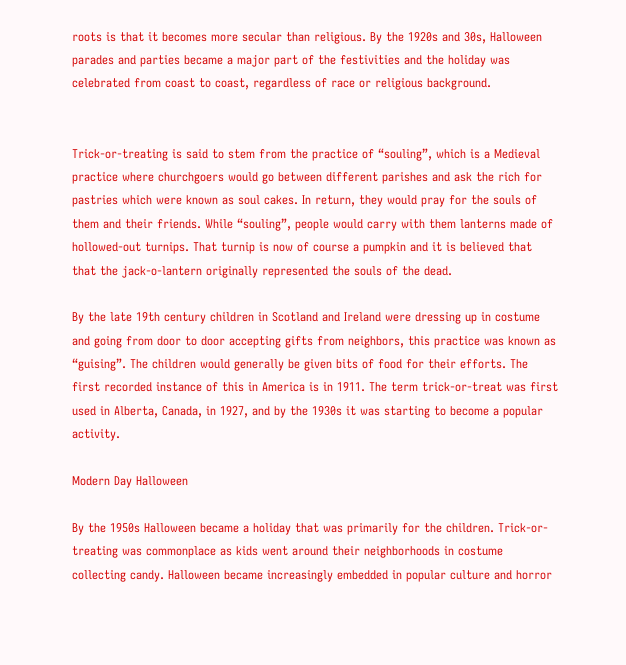roots is that it becomes more secular than religious. By the 1920s and 30s, Halloween parades and parties became a major part of the festivities and the holiday was celebrated from coast to coast, regardless of race or religious background.


Trick-or-treating is said to stem from the practice of “souling”, which is a Medieval practice where churchgoers would go between different parishes and ask the rich for pastries which were known as soul cakes. In return, they would pray for the souls of them and their friends. While “souling”, people would carry with them lanterns made of hollowed-out turnips. That turnip is now of course a pumpkin and it is believed that that the jack-o-lantern originally represented the souls of the dead.

By the late 19th century children in Scotland and Ireland were dressing up in costume and going from door to door accepting gifts from neighbors, this practice was known as “guising”. The children would generally be given bits of food for their efforts. The first recorded instance of this in America is in 1911. The term trick-or-treat was first used in Alberta, Canada, in 1927, and by the 1930s it was starting to become a popular activity.

Modern Day Halloween

By the 1950s Halloween became a holiday that was primarily for the children. Trick-or-treating was commonplace as kids went around their neighborhoods in costume collecting candy. Halloween became increasingly embedded in popular culture and horror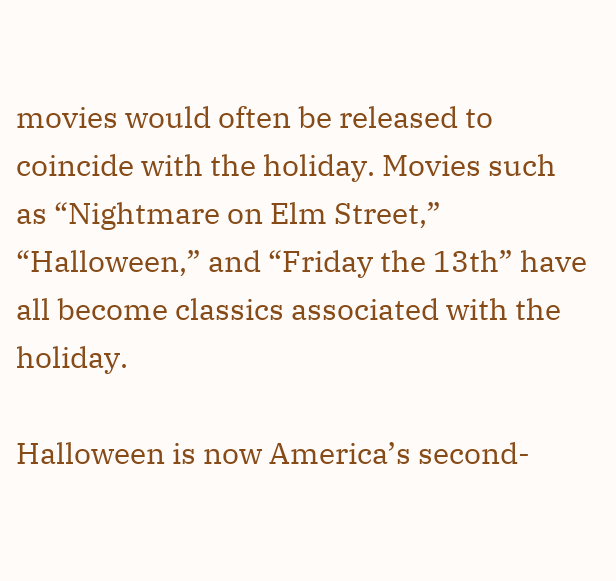movies would often be released to coincide with the holiday. Movies such as “Nightmare on Elm Street,” “Halloween,” and “Friday the 13th” have all become classics associated with the holiday.

Halloween is now America’s second-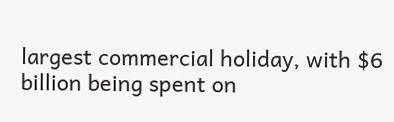largest commercial holiday, with $6 billion being spent on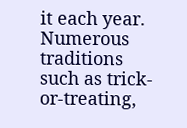it each year. Numerous traditions such as trick-or-treating,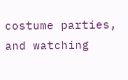costume parties, and watching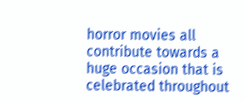horror movies all contribute towards a huge occasion that is celebrated throughout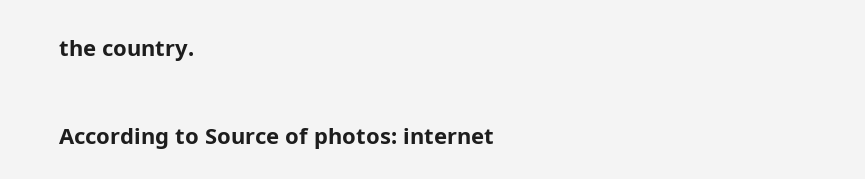the country.

According to Source of photos: internet